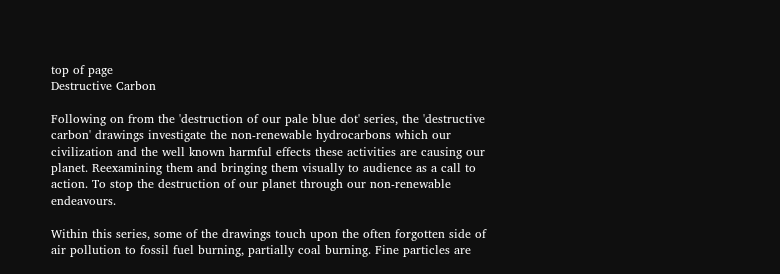top of page
Destructive Carbon

Following on from the 'destruction of our pale blue dot' series, the 'destructive carbon' drawings investigate the non-renewable hydrocarbons which our civilization and the well known harmful effects these activities are causing our planet. Reexamining them and bringing them visually to audience as a call to action. To stop the destruction of our planet through our non-renewable endeavours.

Within this series, some of the drawings touch upon the often forgotten side of air pollution to fossil fuel burning, partially coal burning. Fine particles are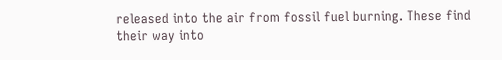released into the air from fossil fuel burning. These find their way into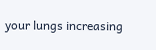your lungs increasing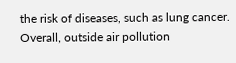the risk of diseases, such as lung cancer. Overall, outside air pollution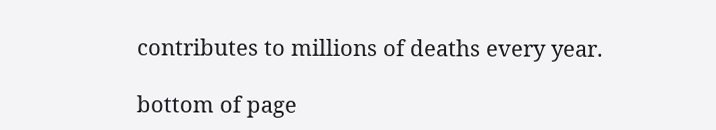contributes to millions of deaths every year.

bottom of page